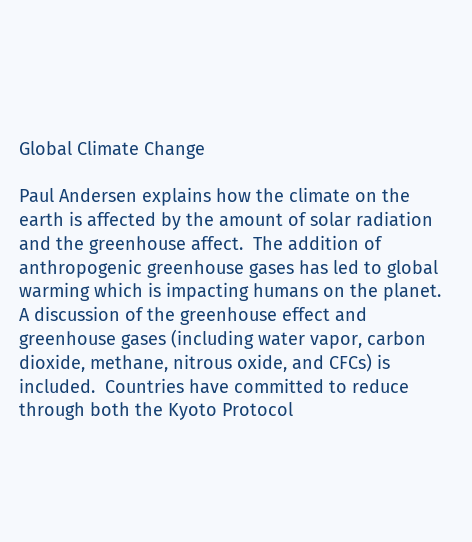Global Climate Change

Paul Andersen explains how the climate on the earth is affected by the amount of solar radiation and the greenhouse affect.  The addition of anthropogenic greenhouse gases has led to global warming which is impacting humans on the planet.  A discussion of the greenhouse effect and greenhouse gases (including water vapor, carbon dioxide, methane, nitrous oxide, and CFCs) is included.  Countries have committed to reduce through both the Kyoto Protocol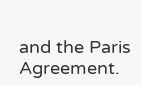and the Paris Agreement.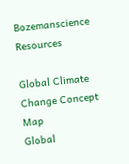Bozemanscience Resources

Global Climate Change Concept Map
Global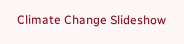Climate Change Slideshow